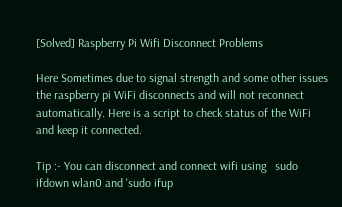[Solved] Raspberry Pi Wifi Disconnect Problems

Here Sometimes due to signal strength and some other issues the raspberry pi WiFi disconnects and will not reconnect automatically. Here is a script to check status of the WiFi and keep it connected.

Tip :- You can disconnect and connect wifi using   sudo ifdown wlan0 and 'sudo ifup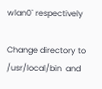wlan0` respectively

Change directory to /usr/local/bin  and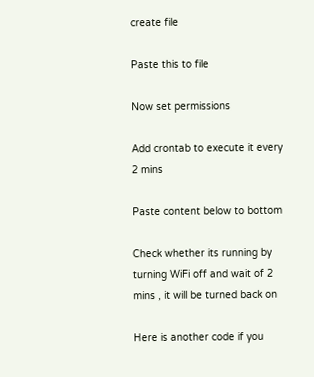create file

Paste this to file

Now set permissions

Add crontab to execute it every 2 mins

Paste content below to bottom

Check whether its running by turning WiFi off and wait of 2 mins , it will be turned back on

Here is another code if you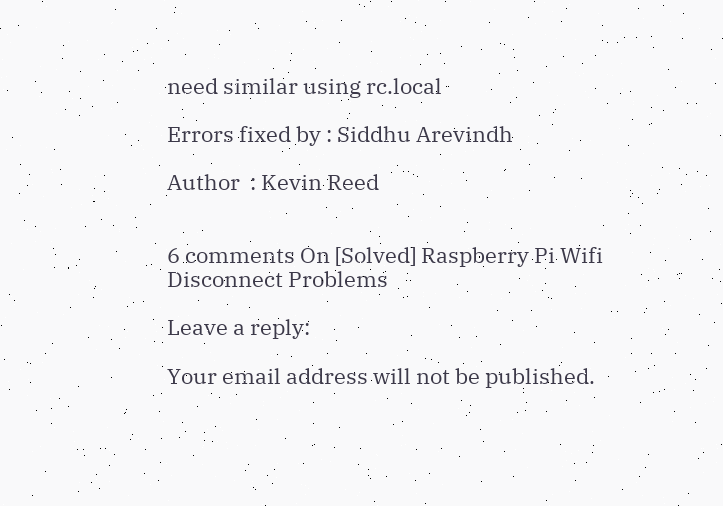need similar using rc.local

Errors fixed by : Siddhu Arevindh

Author  : Kevin Reed


6 comments On [Solved] Raspberry Pi Wifi Disconnect Problems

Leave a reply:

Your email address will not be published.